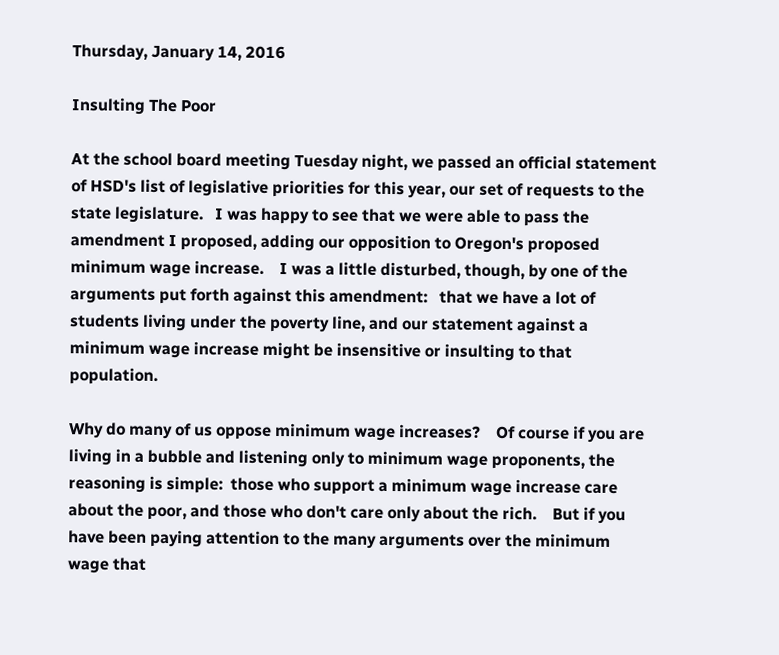Thursday, January 14, 2016

Insulting The Poor

At the school board meeting Tuesday night, we passed an official statement of HSD's list of legislative priorities for this year, our set of requests to the state legislature.   I was happy to see that we were able to pass the amendment I proposed, adding our opposition to Oregon's proposed minimum wage increase.    I was a little disturbed, though, by one of the arguments put forth against this amendment:   that we have a lot of students living under the poverty line, and our statement against a minimum wage increase might be insensitive or insulting to that population.

Why do many of us oppose minimum wage increases?    Of course if you are living in a bubble and listening only to minimum wage proponents, the reasoning is simple:  those who support a minimum wage increase care about the poor, and those who don't care only about the rich.    But if you have been paying attention to the many arguments over the minimum wage that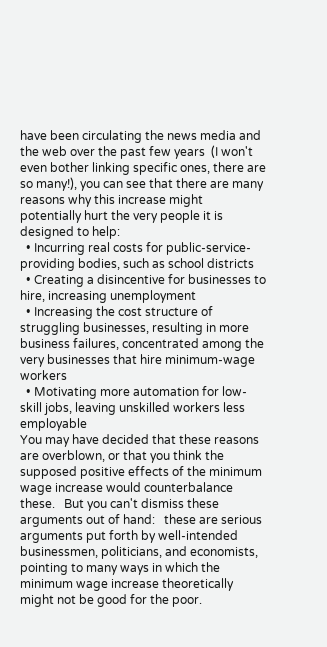have been circulating the news media and the web over the past few years  (I won't even bother linking specific ones, there are so many!), you can see that there are many reasons why this increase might potentially hurt the very people it is designed to help:
  • Incurring real costs for public-service-providing bodies, such as school districts
  • Creating a disincentive for businesses to hire, increasing unemployment
  • Increasing the cost structure of struggling businesses, resulting in more business failures, concentrated among the very businesses that hire minimum-wage workers
  • Motivating more automation for low-skill jobs, leaving unskilled workers less employable
You may have decided that these reasons are overblown, or that you think the supposed positive effects of the minimum wage increase would counterbalance these.   But you can't dismiss these arguments out of hand:   these are serious arguments put forth by well-intended businessmen, politicians, and economists, pointing to many ways in which the minimum wage increase theoretically might not be good for the poor.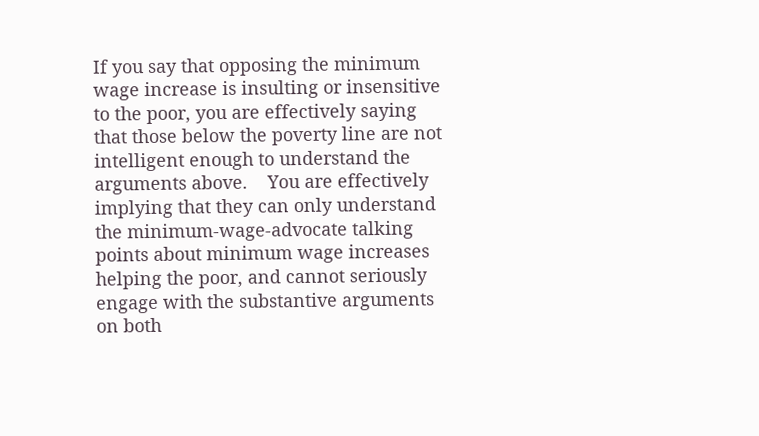If you say that opposing the minimum wage increase is insulting or insensitive to the poor, you are effectively saying that those below the poverty line are not intelligent enough to understand the arguments above.    You are effectively implying that they can only understand the minimum-wage-advocate talking points about minimum wage increases helping the poor, and cannot seriously engage with the substantive arguments on both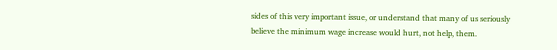sides of this very important issue, or understand that many of us seriously believe the minimum wage increase would hurt, not help, them.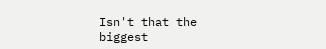Isn't that the biggest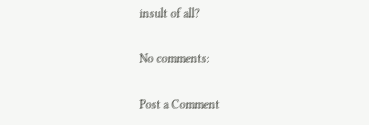insult of all?

No comments:

Post a Comment